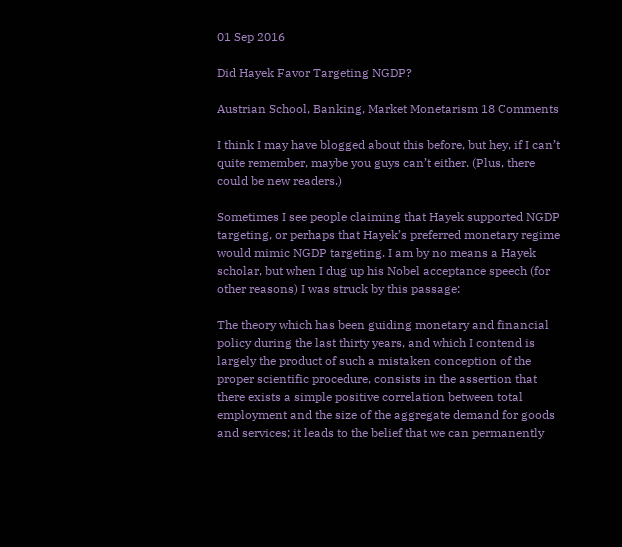01 Sep 2016

Did Hayek Favor Targeting NGDP?

Austrian School, Banking, Market Monetarism 18 Comments

I think I may have blogged about this before, but hey, if I can’t quite remember, maybe you guys can’t either. (Plus, there could be new readers.)

Sometimes I see people claiming that Hayek supported NGDP targeting, or perhaps that Hayek’s preferred monetary regime would mimic NGDP targeting. I am by no means a Hayek scholar, but when I dug up his Nobel acceptance speech (for other reasons) I was struck by this passage:

The theory which has been guiding monetary and financial policy during the last thirty years, and which I contend is largely the product of such a mistaken conception of the proper scientific procedure, consists in the assertion that there exists a simple positive correlation between total employment and the size of the aggregate demand for goods and services; it leads to the belief that we can permanently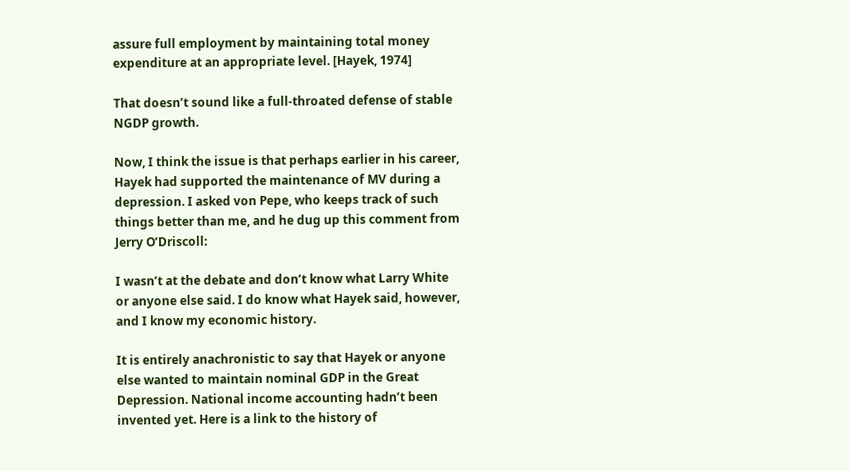assure full employment by maintaining total money expenditure at an appropriate level. [Hayek, 1974]

That doesn’t sound like a full-throated defense of stable NGDP growth.

Now, I think the issue is that perhaps earlier in his career, Hayek had supported the maintenance of MV during a depression. I asked von Pepe, who keeps track of such things better than me, and he dug up this comment from Jerry O’Driscoll:

I wasn’t at the debate and don’t know what Larry White or anyone else said. I do know what Hayek said, however, and I know my economic history.

It is entirely anachronistic to say that Hayek or anyone else wanted to maintain nominal GDP in the Great Depression. National income accounting hadn’t been invented yet. Here is a link to the history of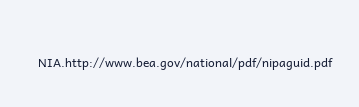NIA.http://www.bea.gov/national/pdf/nipaguid.pdf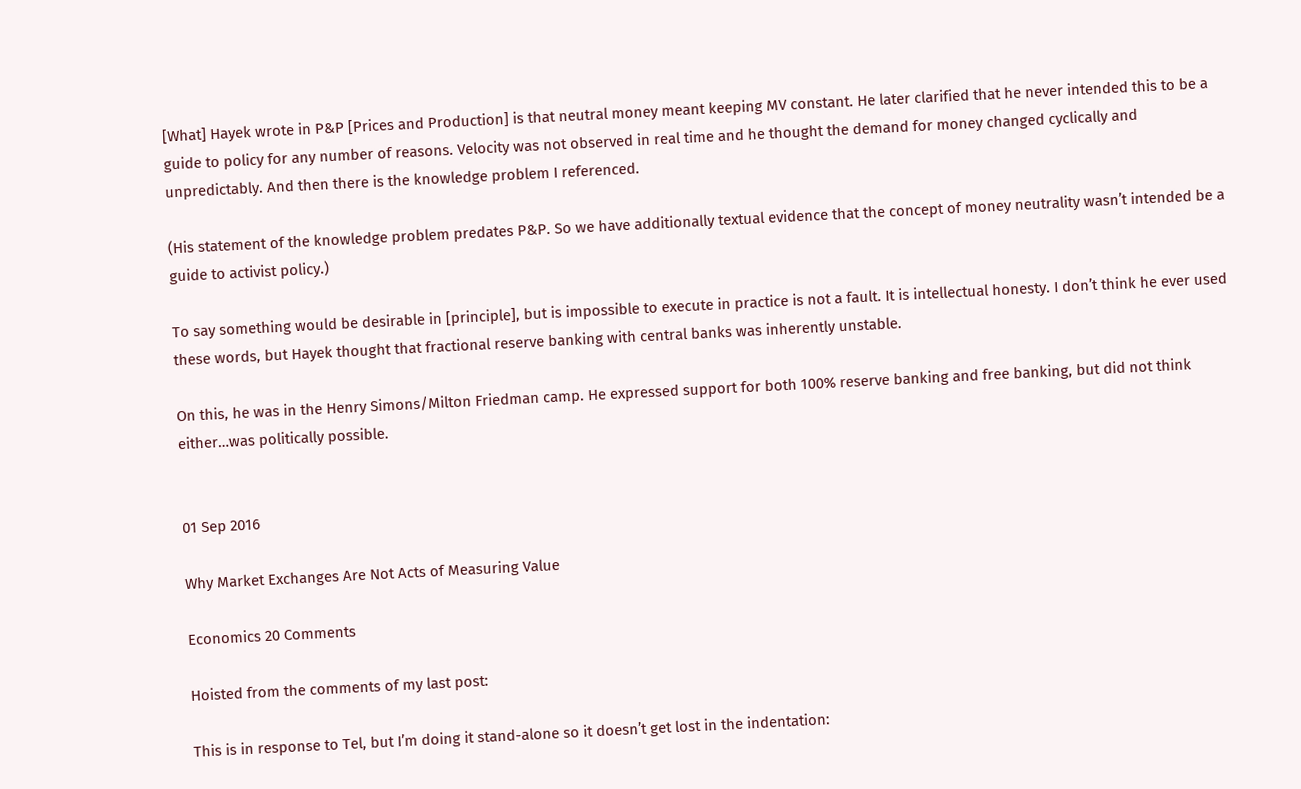[What] Hayek wrote in P&P [Prices and Production] is that neutral money meant keeping MV constant. He later clarified that he never intended this to be a guide to policy for any number of reasons. Velocity was not observed in real time and he thought the demand for money changed cyclically and unpredictably. And then there is the knowledge problem I referenced.

(His statement of the knowledge problem predates P&P. So we have additionally textual evidence that the concept of money neutrality wasn’t intended be a guide to activist policy.)

To say something would be desirable in [principle], but is impossible to execute in practice is not a fault. It is intellectual honesty. I don’t think he ever used these words, but Hayek thought that fractional reserve banking with central banks was inherently unstable.

On this, he was in the Henry Simons/Milton Friedman camp. He expressed support for both 100% reserve banking and free banking, but did not think either…was politically possible.


01 Sep 2016

Why Market Exchanges Are Not Acts of Measuring Value

Economics 20 Comments

Hoisted from the comments of my last post:

This is in response to Tel, but I’m doing it stand-alone so it doesn’t get lost in the indentation: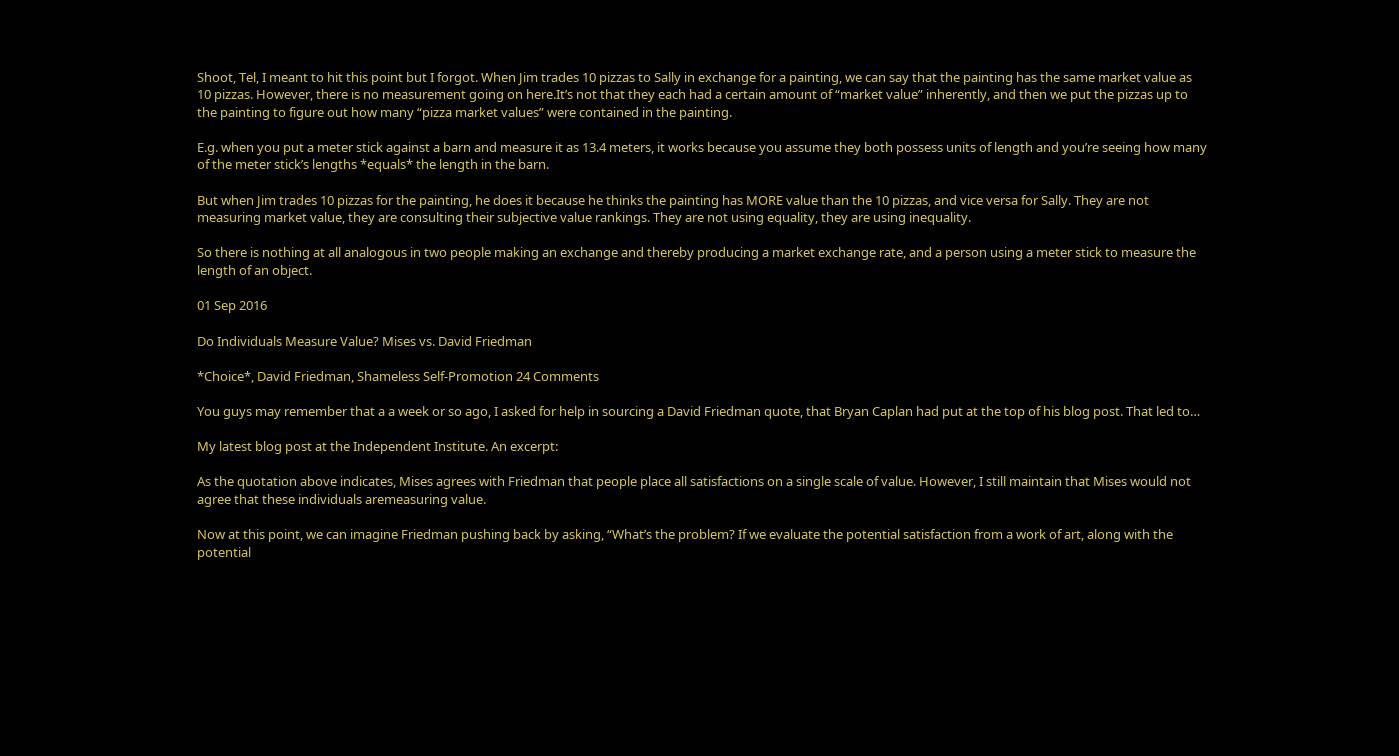Shoot, Tel, I meant to hit this point but I forgot. When Jim trades 10 pizzas to Sally in exchange for a painting, we can say that the painting has the same market value as 10 pizzas. However, there is no measurement going on here.It’s not that they each had a certain amount of “market value” inherently, and then we put the pizzas up to the painting to figure out how many “pizza market values” were contained in the painting.

E.g. when you put a meter stick against a barn and measure it as 13.4 meters, it works because you assume they both possess units of length and you’re seeing how many of the meter stick’s lengths *equals* the length in the barn.

But when Jim trades 10 pizzas for the painting, he does it because he thinks the painting has MORE value than the 10 pizzas, and vice versa for Sally. They are not measuring market value, they are consulting their subjective value rankings. They are not using equality, they are using inequality.

So there is nothing at all analogous in two people making an exchange and thereby producing a market exchange rate, and a person using a meter stick to measure the length of an object.

01 Sep 2016

Do Individuals Measure Value? Mises vs. David Friedman

*Choice*, David Friedman, Shameless Self-Promotion 24 Comments

You guys may remember that a a week or so ago, I asked for help in sourcing a David Friedman quote, that Bryan Caplan had put at the top of his blog post. That led to…

My latest blog post at the Independent Institute. An excerpt:

As the quotation above indicates, Mises agrees with Friedman that people place all satisfactions on a single scale of value. However, I still maintain that Mises would not agree that these individuals aremeasuring value.

Now at this point, we can imagine Friedman pushing back by asking, “What’s the problem? If we evaluate the potential satisfaction from a work of art, along with the potential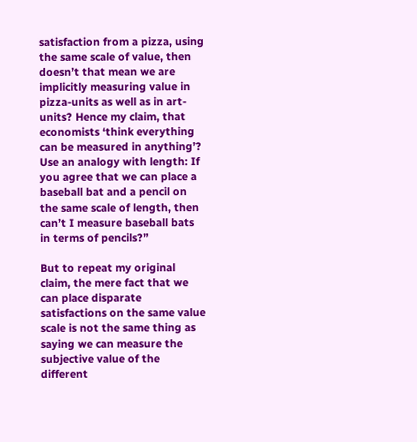satisfaction from a pizza, using the same scale of value, then doesn’t that mean we are implicitly measuring value in pizza-units as well as in art-units? Hence my claim, that economists ‘think everything can be measured in anything’? Use an analogy with length: If you agree that we can place a baseball bat and a pencil on the same scale of length, then can’t I measure baseball bats in terms of pencils?”

But to repeat my original claim, the mere fact that we can place disparate satisfactions on the same value scale is not the same thing as saying we can measure the subjective value of the different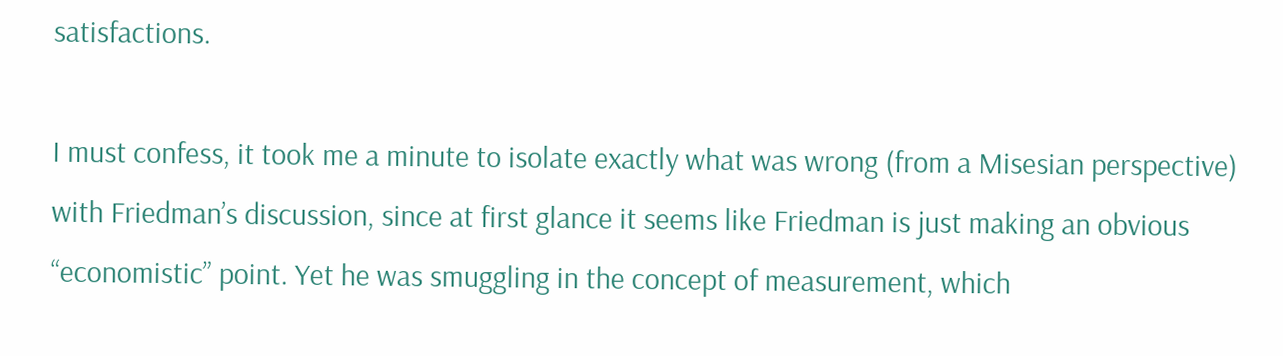satisfactions.

I must confess, it took me a minute to isolate exactly what was wrong (from a Misesian perspective) with Friedman’s discussion, since at first glance it seems like Friedman is just making an obvious “economistic” point. Yet he was smuggling in the concept of measurement, which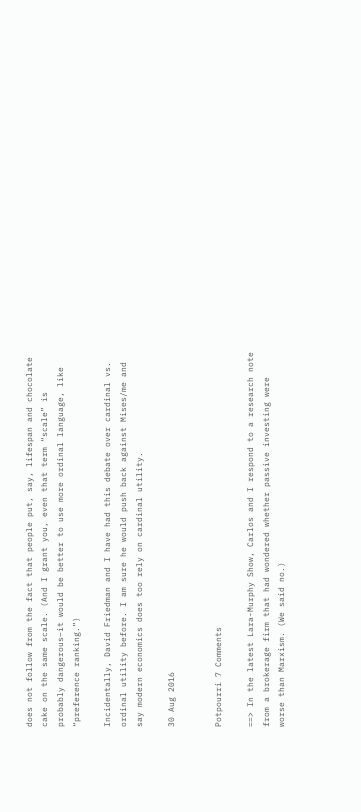does not follow from the fact that people put, say, lifespan and chocolate cake on the same scale. (And I grant you, even that term “scale” is probably dangerous–it would be better to use more ordinal language, like “preference ranking.”)

Incidentally, David Friedman and I have had this debate over cardinal vs. ordinal utility before. I am sure he would push back against Mises/me and say modern economics does too rely on cardinal utility.

30 Aug 2016


Potpourri 7 Comments

==> In the latest Lara-Murphy Show, Carlos and I respond to a research note from a brokerage firm that had wondered whether passive investing were worse than Marxism. (We said no.)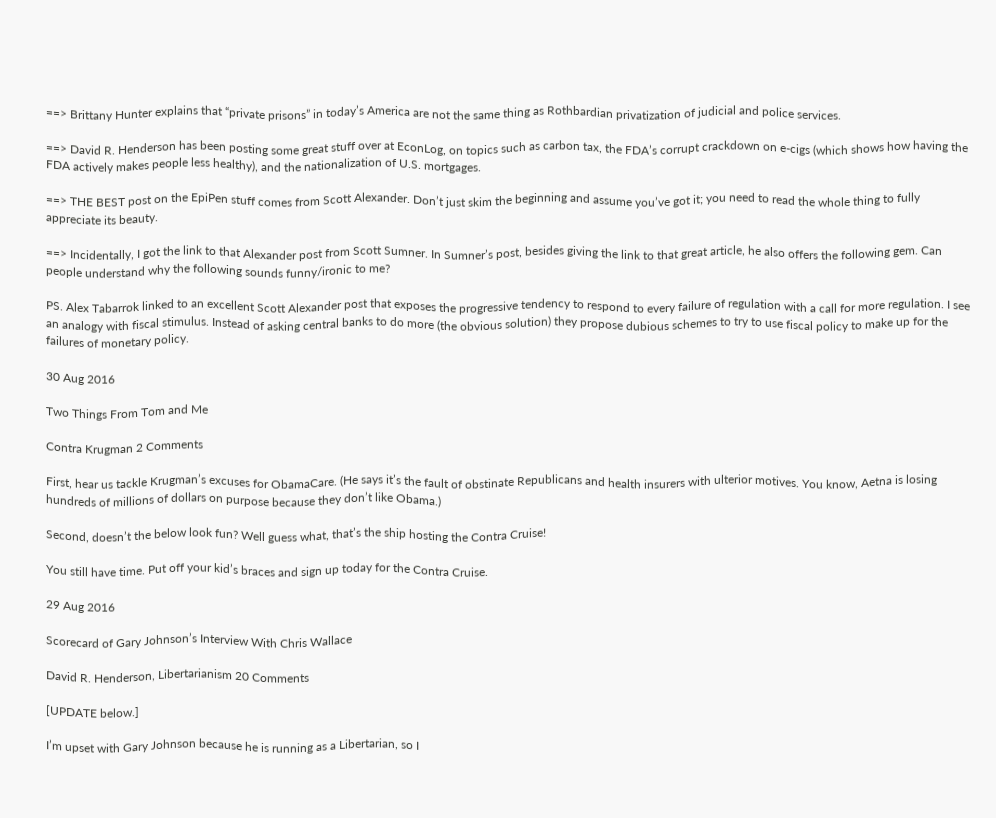==> Brittany Hunter explains that “private prisons” in today’s America are not the same thing as Rothbardian privatization of judicial and police services.

==> David R. Henderson has been posting some great stuff over at EconLog, on topics such as carbon tax, the FDA’s corrupt crackdown on e-cigs (which shows how having the FDA actively makes people less healthy), and the nationalization of U.S. mortgages.

==> THE BEST post on the EpiPen stuff comes from Scott Alexander. Don’t just skim the beginning and assume you’ve got it; you need to read the whole thing to fully appreciate its beauty.

==> Incidentally, I got the link to that Alexander post from Scott Sumner. In Sumner’s post, besides giving the link to that great article, he also offers the following gem. Can people understand why the following sounds funny/ironic to me?

PS. Alex Tabarrok linked to an excellent Scott Alexander post that exposes the progressive tendency to respond to every failure of regulation with a call for more regulation. I see an analogy with fiscal stimulus. Instead of asking central banks to do more (the obvious solution) they propose dubious schemes to try to use fiscal policy to make up for the failures of monetary policy.

30 Aug 2016

Two Things From Tom and Me

Contra Krugman 2 Comments

First, hear us tackle Krugman’s excuses for ObamaCare. (He says it’s the fault of obstinate Republicans and health insurers with ulterior motives. You know, Aetna is losing hundreds of millions of dollars on purpose because they don’t like Obama.)

Second, doesn’t the below look fun? Well guess what, that’s the ship hosting the Contra Cruise!

You still have time. Put off your kid’s braces and sign up today for the Contra Cruise.

29 Aug 2016

Scorecard of Gary Johnson’s Interview With Chris Wallace

David R. Henderson, Libertarianism 20 Comments

[UPDATE below.]

I’m upset with Gary Johnson because he is running as a Libertarian, so I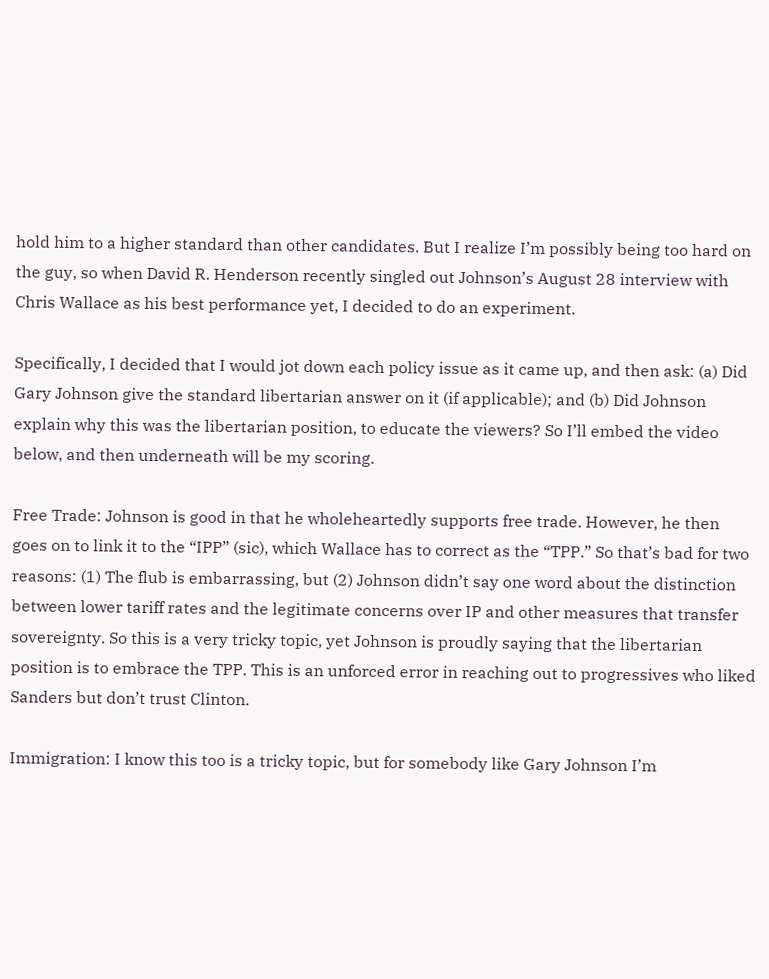hold him to a higher standard than other candidates. But I realize I’m possibly being too hard on the guy, so when David R. Henderson recently singled out Johnson’s August 28 interview with Chris Wallace as his best performance yet, I decided to do an experiment.

Specifically, I decided that I would jot down each policy issue as it came up, and then ask: (a) Did Gary Johnson give the standard libertarian answer on it (if applicable); and (b) Did Johnson explain why this was the libertarian position, to educate the viewers? So I’ll embed the video below, and then underneath will be my scoring.

Free Trade: Johnson is good in that he wholeheartedly supports free trade. However, he then goes on to link it to the “IPP” (sic), which Wallace has to correct as the “TPP.” So that’s bad for two reasons: (1) The flub is embarrassing, but (2) Johnson didn’t say one word about the distinction between lower tariff rates and the legitimate concerns over IP and other measures that transfer sovereignty. So this is a very tricky topic, yet Johnson is proudly saying that the libertarian position is to embrace the TPP. This is an unforced error in reaching out to progressives who liked Sanders but don’t trust Clinton.

Immigration: I know this too is a tricky topic, but for somebody like Gary Johnson I’m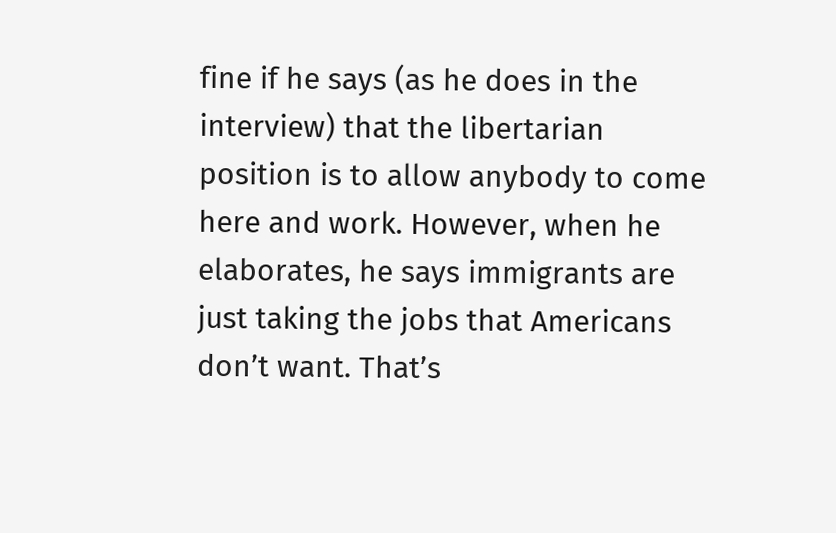fine if he says (as he does in the interview) that the libertarian position is to allow anybody to come here and work. However, when he elaborates, he says immigrants are just taking the jobs that Americans don’t want. That’s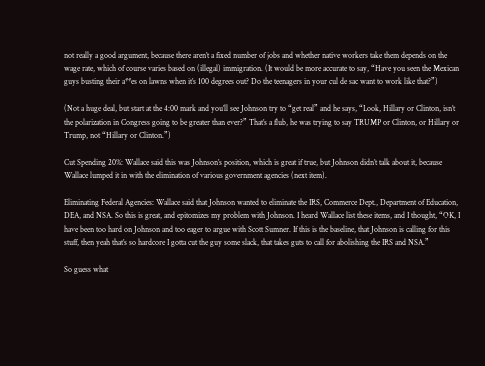not really a good argument, because there aren’t a fixed number of jobs and whether native workers take them depends on the wage rate, which of course varies based on (illegal) immigration. (It would be more accurate to say, “Have you seen the Mexican guys busting their a**es on lawns when it’s 100 degrees out? Do the teenagers in your cul de sac want to work like that?”)

(Not a huge deal, but start at the 4:00 mark and you’ll see Johnson try to “get real” and he says, “Look, Hillary or Clinton, isn’t the polarization in Congress going to be greater than ever?” That’s a flub, he was trying to say TRUMP or Clinton, or Hillary or Trump, not “Hillary or Clinton.”)

Cut Spending 20%: Wallace said this was Johnson’s position, which is great if true, but Johnson didn’t talk about it, because Wallace lumped it in with the elimination of various government agencies (next item).

Eliminating Federal Agencies: Wallace said that Johnson wanted to eliminate the IRS, Commerce Dept., Department of Education, DEA, and NSA. So this is great, and epitomizes my problem with Johnson. I heard Wallace list these items, and I thought, “OK, I have been too hard on Johnson and too eager to argue with Scott Sumner. If this is the baseline, that Johnson is calling for this stuff, then yeah that’s so hardcore I gotta cut the guy some slack, that takes guts to call for abolishing the IRS and NSA.”

So guess what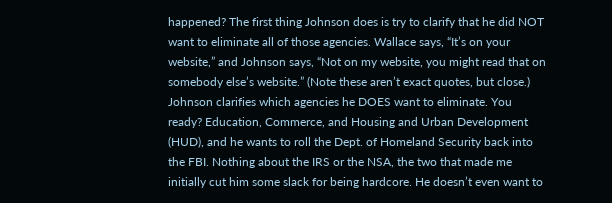happened? The first thing Johnson does is try to clarify that he did NOT want to eliminate all of those agencies. Wallace says, “It’s on your website,” and Johnson says, “Not on my website, you might read that on somebody else’s website.” (Note these aren’t exact quotes, but close.) Johnson clarifies which agencies he DOES want to eliminate. You ready? Education, Commerce, and Housing and Urban Development (HUD), and he wants to roll the Dept. of Homeland Security back into the FBI. Nothing about the IRS or the NSA, the two that made me initially cut him some slack for being hardcore. He doesn’t even want to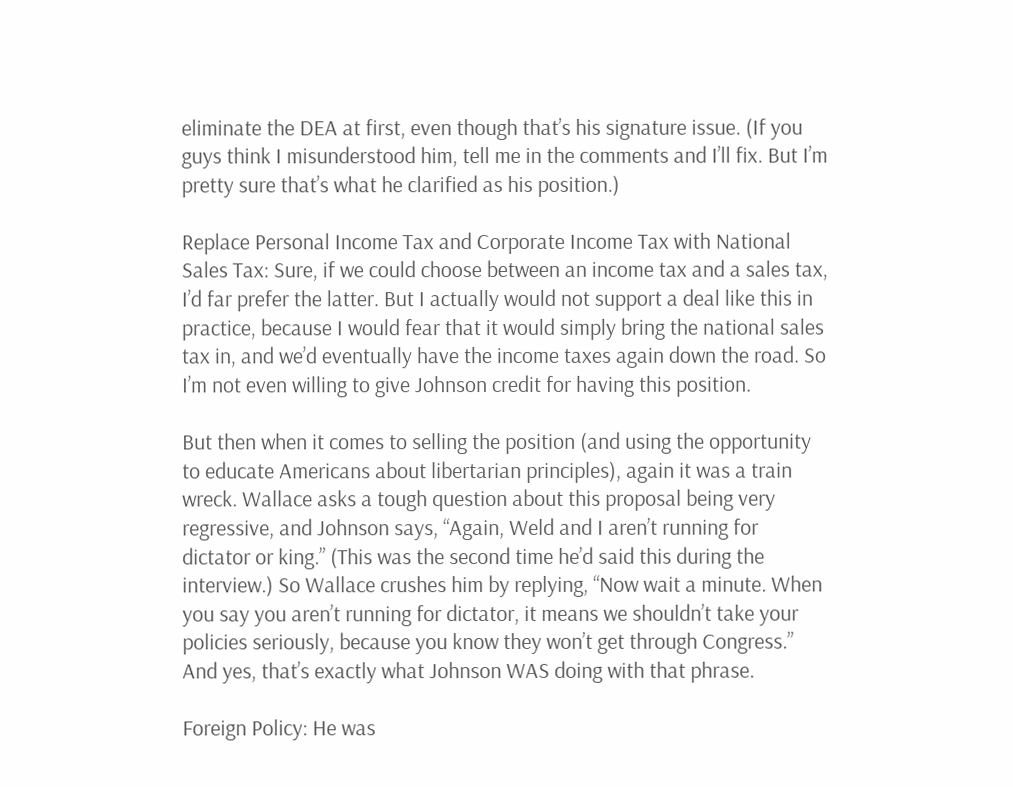eliminate the DEA at first, even though that’s his signature issue. (If you guys think I misunderstood him, tell me in the comments and I’ll fix. But I’m pretty sure that’s what he clarified as his position.)

Replace Personal Income Tax and Corporate Income Tax with National Sales Tax: Sure, if we could choose between an income tax and a sales tax, I’d far prefer the latter. But I actually would not support a deal like this in practice, because I would fear that it would simply bring the national sales tax in, and we’d eventually have the income taxes again down the road. So I’m not even willing to give Johnson credit for having this position.

But then when it comes to selling the position (and using the opportunity to educate Americans about libertarian principles), again it was a train wreck. Wallace asks a tough question about this proposal being very regressive, and Johnson says, “Again, Weld and I aren’t running for dictator or king.” (This was the second time he’d said this during the interview.) So Wallace crushes him by replying, “Now wait a minute. When you say you aren’t running for dictator, it means we shouldn’t take your policies seriously, because you know they won’t get through Congress.” And yes, that’s exactly what Johnson WAS doing with that phrase.

Foreign Policy: He was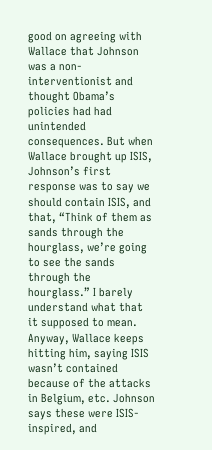good on agreeing with Wallace that Johnson was a non-interventionist and thought Obama’s policies had had unintended consequences. But when Wallace brought up ISIS, Johnson’s first response was to say we should contain ISIS, and that, “Think of them as sands through the hourglass, we’re going to see the sands through the hourglass.” I barely understand what that it supposed to mean. Anyway, Wallace keeps hitting him, saying ISIS wasn’t contained because of the attacks in Belgium, etc. Johnson says these were ISIS-inspired, and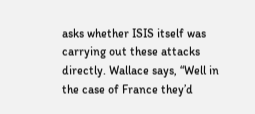asks whether ISIS itself was carrying out these attacks directly. Wallace says, “Well in the case of France they’d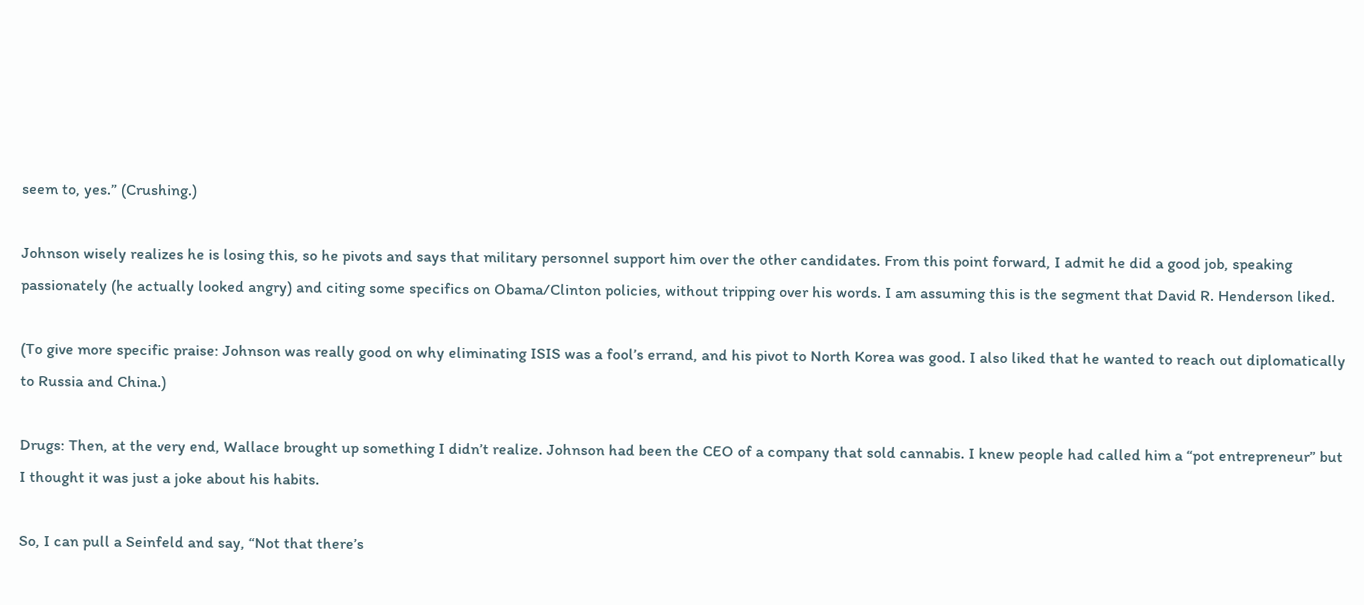seem to, yes.” (Crushing.)

Johnson wisely realizes he is losing this, so he pivots and says that military personnel support him over the other candidates. From this point forward, I admit he did a good job, speaking passionately (he actually looked angry) and citing some specifics on Obama/Clinton policies, without tripping over his words. I am assuming this is the segment that David R. Henderson liked.

(To give more specific praise: Johnson was really good on why eliminating ISIS was a fool’s errand, and his pivot to North Korea was good. I also liked that he wanted to reach out diplomatically to Russia and China.)

Drugs: Then, at the very end, Wallace brought up something I didn’t realize. Johnson had been the CEO of a company that sold cannabis. I knew people had called him a “pot entrepreneur” but I thought it was just a joke about his habits.

So, I can pull a Seinfeld and say, “Not that there’s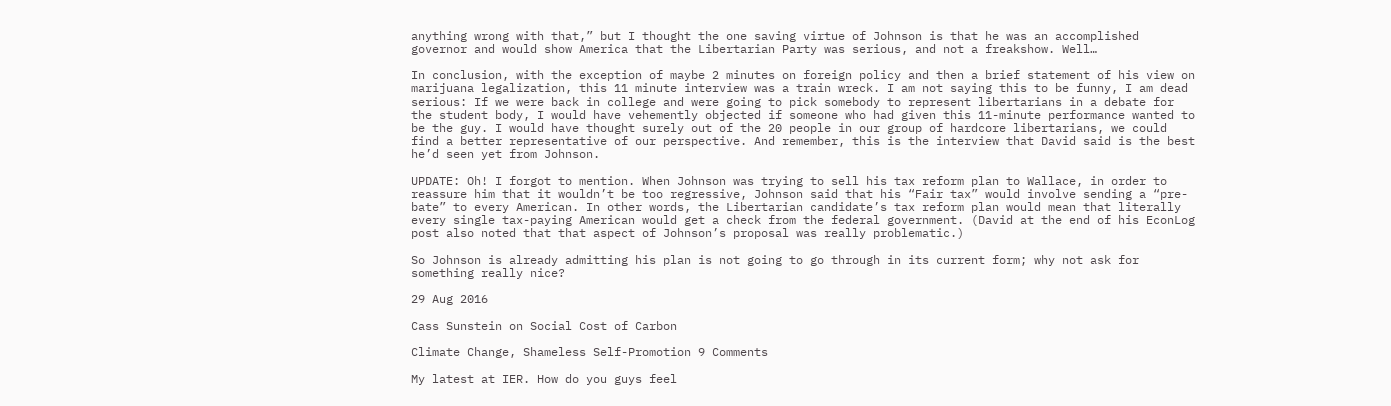anything wrong with that,” but I thought the one saving virtue of Johnson is that he was an accomplished governor and would show America that the Libertarian Party was serious, and not a freakshow. Well…

In conclusion, with the exception of maybe 2 minutes on foreign policy and then a brief statement of his view on marijuana legalization, this 11 minute interview was a train wreck. I am not saying this to be funny, I am dead serious: If we were back in college and were going to pick somebody to represent libertarians in a debate for the student body, I would have vehemently objected if someone who had given this 11-minute performance wanted to be the guy. I would have thought surely out of the 20 people in our group of hardcore libertarians, we could find a better representative of our perspective. And remember, this is the interview that David said is the best he’d seen yet from Johnson.

UPDATE: Oh! I forgot to mention. When Johnson was trying to sell his tax reform plan to Wallace, in order to reassure him that it wouldn’t be too regressive, Johnson said that his “Fair tax” would involve sending a “pre-bate” to every American. In other words, the Libertarian candidate’s tax reform plan would mean that literally every single tax-paying American would get a check from the federal government. (David at the end of his EconLog post also noted that that aspect of Johnson’s proposal was really problematic.)

So Johnson is already admitting his plan is not going to go through in its current form; why not ask for something really nice?

29 Aug 2016

Cass Sunstein on Social Cost of Carbon

Climate Change, Shameless Self-Promotion 9 Comments

My latest at IER. How do you guys feel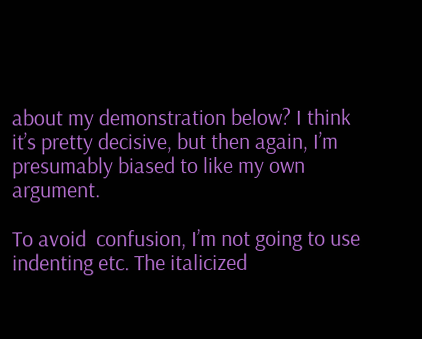about my demonstration below? I think it’s pretty decisive, but then again, I’m presumably biased to like my own argument.

To avoid  confusion, I’m not going to use indenting etc. The italicized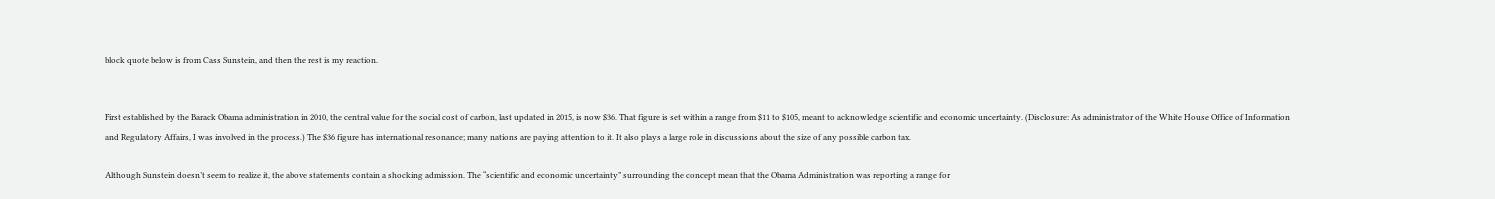block quote below is from Cass Sunstein, and then the rest is my reaction.


First established by the Barack Obama administration in 2010, the central value for the social cost of carbon, last updated in 2015, is now $36. That figure is set within a range from $11 to $105, meant to acknowledge scientific and economic uncertainty. (Disclosure: As administrator of the White House Office of Information and Regulatory Affairs, I was involved in the process.) The $36 figure has international resonance; many nations are paying attention to it. It also plays a large role in discussions about the size of any possible carbon tax.

Although Sunstein doesn’t seem to realize it, the above statements contain a shocking admission. The “scientific and economic uncertainty” surrounding the concept mean that the Obama Administration was reporting a range for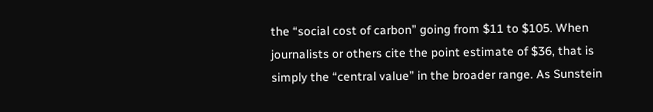the “social cost of carbon” going from $11 to $105. When journalists or others cite the point estimate of $36, that is simply the “central value” in the broader range. As Sunstein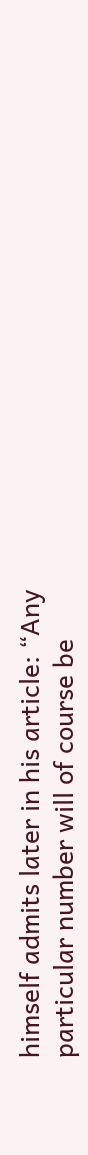himself admits later in his article: “Any particular number will of course be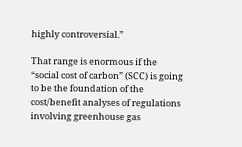highly controversial.”

That range is enormous if the “social cost of carbon” (SCC) is going to be the foundation of the cost/benefit analyses of regulations involving greenhouse gas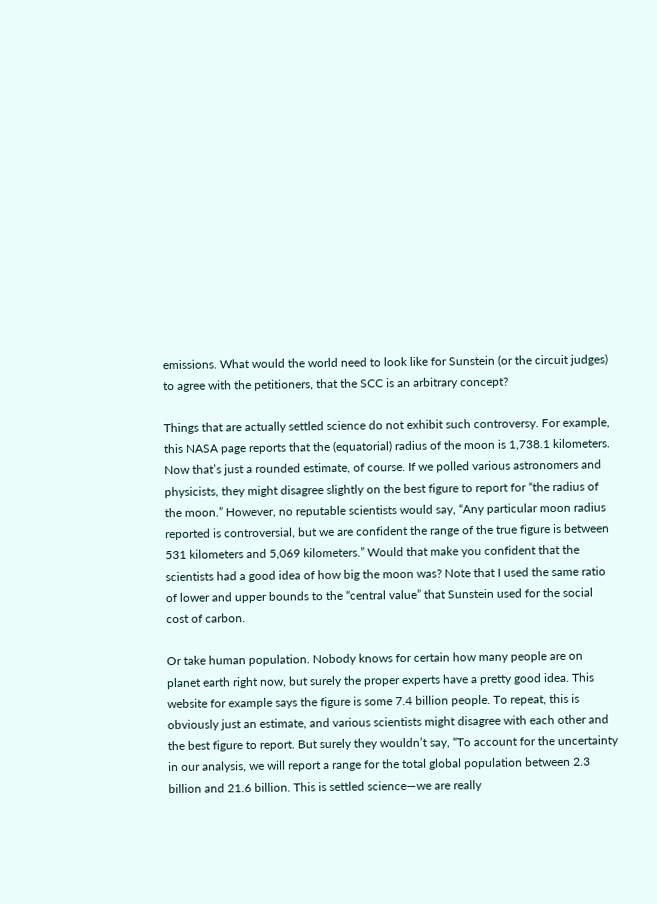emissions. What would the world need to look like for Sunstein (or the circuit judges) to agree with the petitioners, that the SCC is an arbitrary concept?

Things that are actually settled science do not exhibit such controversy. For example, this NASA page reports that the (equatorial) radius of the moon is 1,738.1 kilometers. Now that’s just a rounded estimate, of course. If we polled various astronomers and physicists, they might disagree slightly on the best figure to report for “the radius of the moon.” However, no reputable scientists would say, “Any particular moon radius reported is controversial, but we are confident the range of the true figure is between 531 kilometers and 5,069 kilometers.” Would that make you confident that the scientists had a good idea of how big the moon was? Note that I used the same ratio of lower and upper bounds to the “central value” that Sunstein used for the social cost of carbon.

Or take human population. Nobody knows for certain how many people are on planet earth right now, but surely the proper experts have a pretty good idea. This website for example says the figure is some 7.4 billion people. To repeat, this is obviously just an estimate, and various scientists might disagree with each other and the best figure to report. But surely they wouldn’t say, “To account for the uncertainty in our analysis, we will report a range for the total global population between 2.3 billion and 21.6 billion. This is settled science—we are really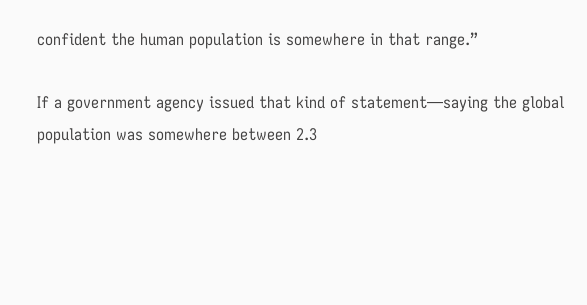confident the human population is somewhere in that range.”

If a government agency issued that kind of statement—saying the global population was somewhere between 2.3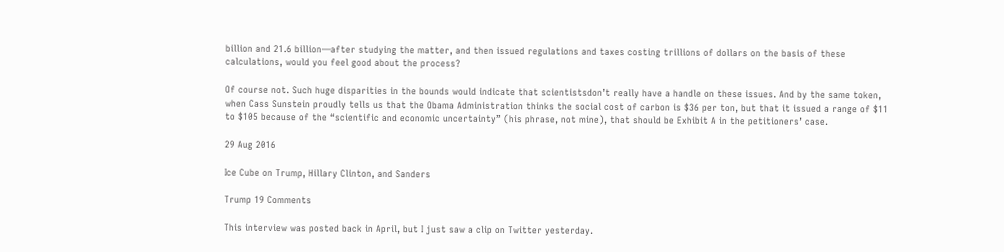billion and 21.6 billion—after studying the matter, and then issued regulations and taxes costing trillions of dollars on the basis of these calculations, would you feel good about the process?

Of course not. Such huge disparities in the bounds would indicate that scientistsdon’t really have a handle on these issues. And by the same token, when Cass Sunstein proudly tells us that the Obama Administration thinks the social cost of carbon is $36 per ton, but that it issued a range of $11 to $105 because of the “scientific and economic uncertainty” (his phrase, not mine), that should be Exhibit A in the petitioners’ case.

29 Aug 2016

Ice Cube on Trump, Hillary Clinton, and Sanders

Trump 19 Comments

This interview was posted back in April, but I just saw a clip on Twitter yesterday.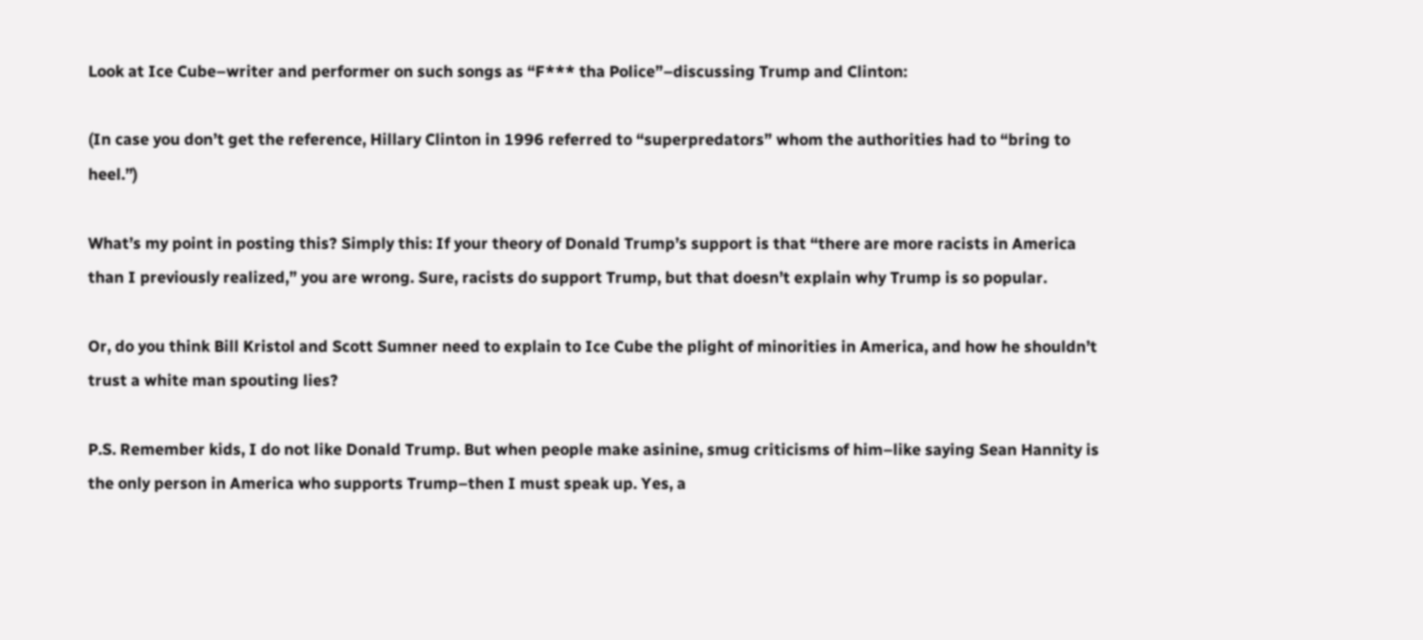Look at Ice Cube–writer and performer on such songs as “F*** tha Police”–discussing Trump and Clinton:

(In case you don’t get the reference, Hillary Clinton in 1996 referred to “superpredators” whom the authorities had to “bring to heel.”)

What’s my point in posting this? Simply this: If your theory of Donald Trump’s support is that “there are more racists in America than I previously realized,” you are wrong. Sure, racists do support Trump, but that doesn’t explain why Trump is so popular.

Or, do you think Bill Kristol and Scott Sumner need to explain to Ice Cube the plight of minorities in America, and how he shouldn’t trust a white man spouting lies?

P.S. Remember kids, I do not like Donald Trump. But when people make asinine, smug criticisms of him–like saying Sean Hannity is the only person in America who supports Trump–then I must speak up. Yes, a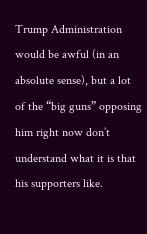Trump Administration would be awful (in an absolute sense), but a lot of the “big guns” opposing him right now don’t understand what it is that his supporters like.